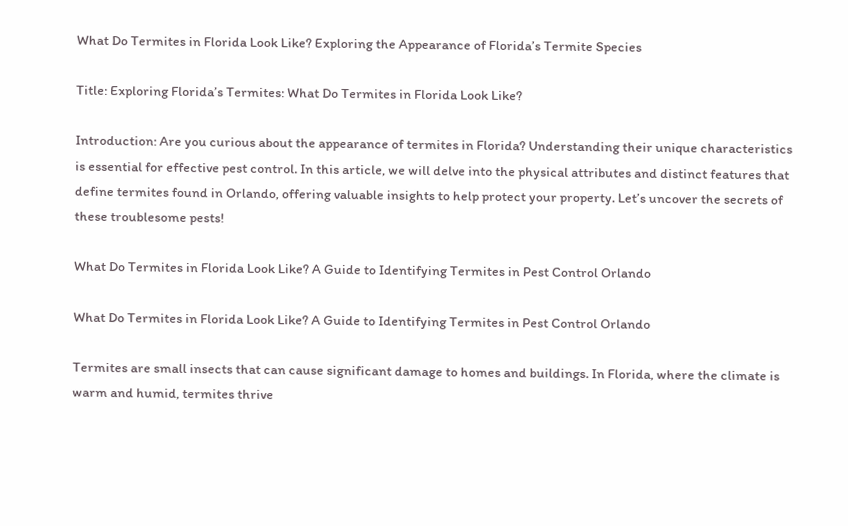What Do Termites in Florida Look Like? Exploring the Appearance of Florida’s Termite Species

Title: Exploring Florida’s Termites: What Do Termites in Florida Look Like?

Introduction: Are you curious about the appearance of termites in Florida? Understanding their unique characteristics is essential for effective pest control. In this article, we will delve into the physical attributes and distinct features that define termites found in Orlando, offering valuable insights to help protect your property. Let’s uncover the secrets of these troublesome pests!

What Do Termites in Florida Look Like? A Guide to Identifying Termites in Pest Control Orlando

What Do Termites in Florida Look Like? A Guide to Identifying Termites in Pest Control Orlando

Termites are small insects that can cause significant damage to homes and buildings. In Florida, where the climate is warm and humid, termites thrive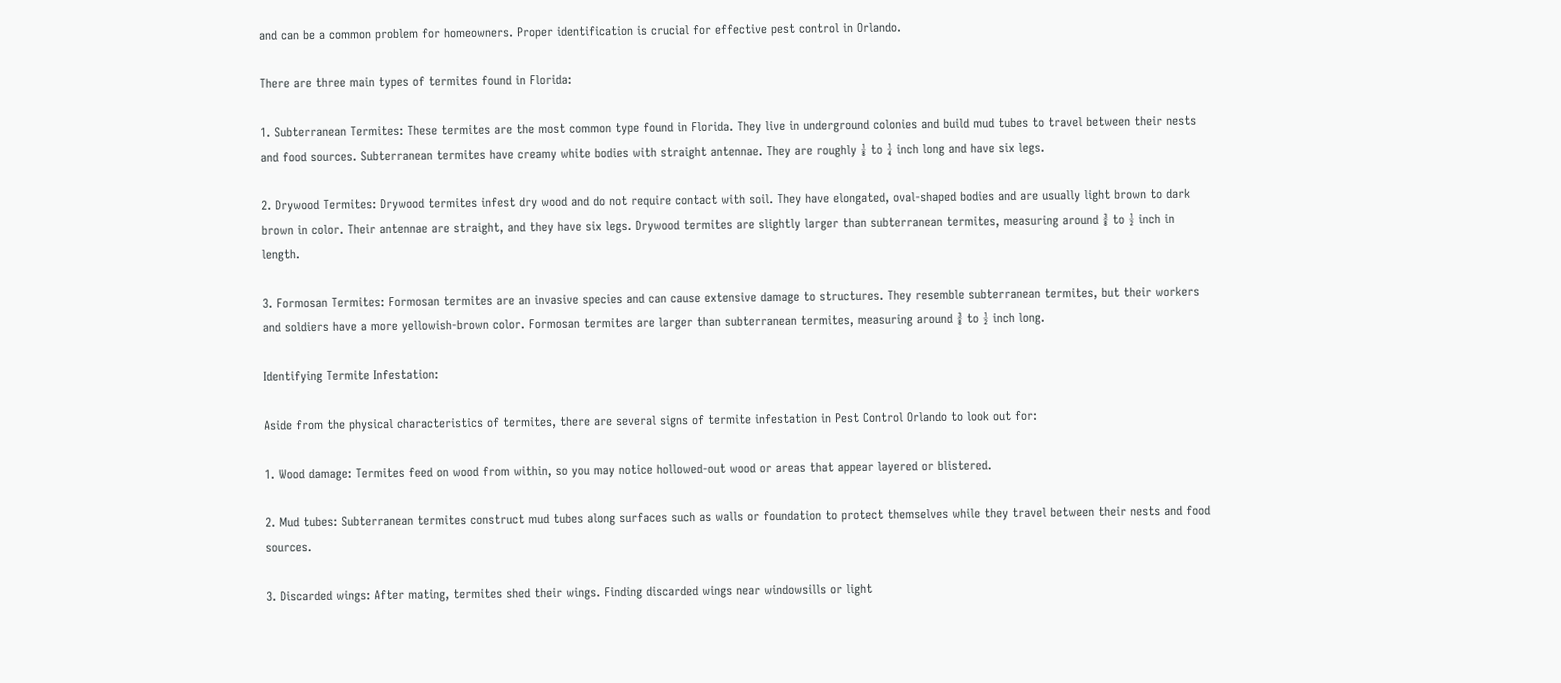and can be a common problem for homeowners. Proper identification is crucial for effective pest control in Orlando.

There are three main types of termites found in Florida:

1. Subterranean Termites: These termites are the most common type found in Florida. They live in underground colonies and build mud tubes to travel between their nests and food sources. Subterranean termites have creamy white bodies with straight antennae. They are roughly ⅛ to ¼ inch long and have six legs.

2. Drywood Termites: Drywood termites infest dry wood and do not require contact with soil. They have elongated, oval-shaped bodies and are usually light brown to dark brown in color. Their antennae are straight, and they have six legs. Drywood termites are slightly larger than subterranean termites, measuring around ⅜ to ½ inch in length.

3. Formosan Termites: Formosan termites are an invasive species and can cause extensive damage to structures. They resemble subterranean termites, but their workers and soldiers have a more yellowish-brown color. Formosan termites are larger than subterranean termites, measuring around ⅜ to ½ inch long.

Identifying Termite Infestation:

Aside from the physical characteristics of termites, there are several signs of termite infestation in Pest Control Orlando to look out for:

1. Wood damage: Termites feed on wood from within, so you may notice hollowed-out wood or areas that appear layered or blistered.

2. Mud tubes: Subterranean termites construct mud tubes along surfaces such as walls or foundation to protect themselves while they travel between their nests and food sources.

3. Discarded wings: After mating, termites shed their wings. Finding discarded wings near windowsills or light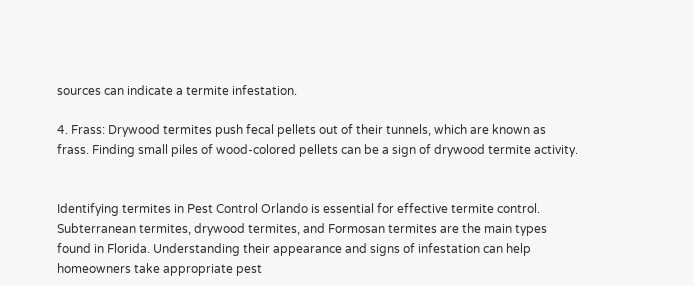sources can indicate a termite infestation.

4. Frass: Drywood termites push fecal pellets out of their tunnels, which are known as frass. Finding small piles of wood-colored pellets can be a sign of drywood termite activity.


Identifying termites in Pest Control Orlando is essential for effective termite control. Subterranean termites, drywood termites, and Formosan termites are the main types found in Florida. Understanding their appearance and signs of infestation can help homeowners take appropriate pest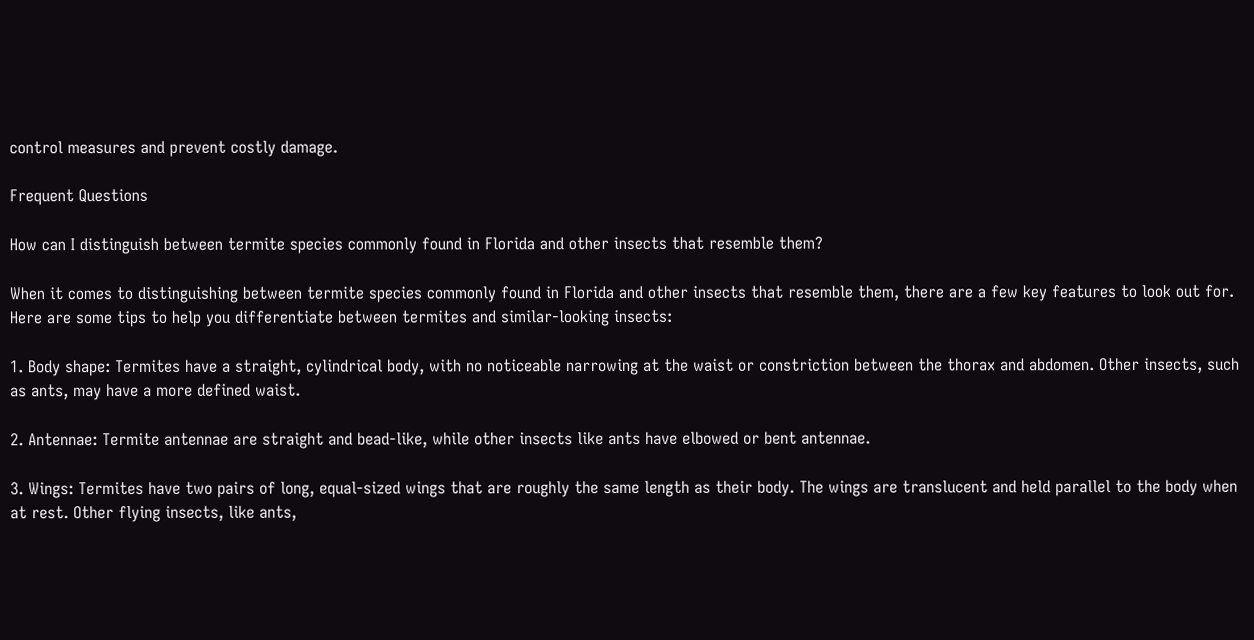control measures and prevent costly damage.

Frequent Questions

How can I distinguish between termite species commonly found in Florida and other insects that resemble them?

When it comes to distinguishing between termite species commonly found in Florida and other insects that resemble them, there are a few key features to look out for. Here are some tips to help you differentiate between termites and similar-looking insects:

1. Body shape: Termites have a straight, cylindrical body, with no noticeable narrowing at the waist or constriction between the thorax and abdomen. Other insects, such as ants, may have a more defined waist.

2. Antennae: Termite antennae are straight and bead-like, while other insects like ants have elbowed or bent antennae.

3. Wings: Termites have two pairs of long, equal-sized wings that are roughly the same length as their body. The wings are translucent and held parallel to the body when at rest. Other flying insects, like ants,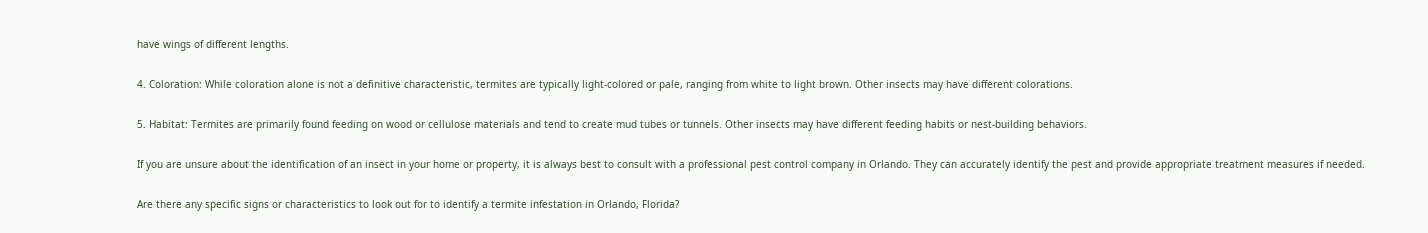have wings of different lengths.

4. Coloration: While coloration alone is not a definitive characteristic, termites are typically light-colored or pale, ranging from white to light brown. Other insects may have different colorations.

5. Habitat: Termites are primarily found feeding on wood or cellulose materials and tend to create mud tubes or tunnels. Other insects may have different feeding habits or nest-building behaviors.

If you are unsure about the identification of an insect in your home or property, it is always best to consult with a professional pest control company in Orlando. They can accurately identify the pest and provide appropriate treatment measures if needed.

Are there any specific signs or characteristics to look out for to identify a termite infestation in Orlando, Florida?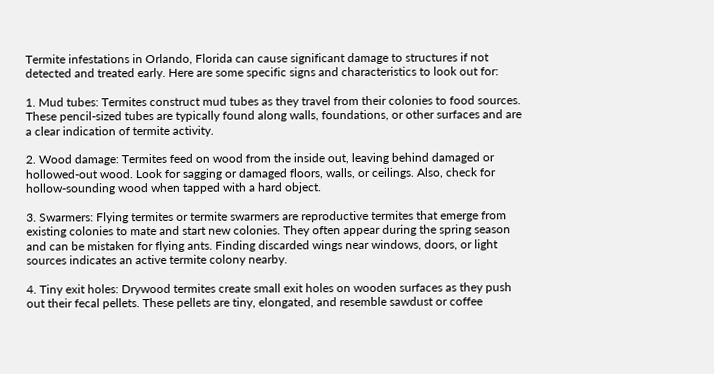Termite infestations in Orlando, Florida can cause significant damage to structures if not detected and treated early. Here are some specific signs and characteristics to look out for:

1. Mud tubes: Termites construct mud tubes as they travel from their colonies to food sources. These pencil-sized tubes are typically found along walls, foundations, or other surfaces and are a clear indication of termite activity.

2. Wood damage: Termites feed on wood from the inside out, leaving behind damaged or hollowed-out wood. Look for sagging or damaged floors, walls, or ceilings. Also, check for hollow-sounding wood when tapped with a hard object.

3. Swarmers: Flying termites or termite swarmers are reproductive termites that emerge from existing colonies to mate and start new colonies. They often appear during the spring season and can be mistaken for flying ants. Finding discarded wings near windows, doors, or light sources indicates an active termite colony nearby.

4. Tiny exit holes: Drywood termites create small exit holes on wooden surfaces as they push out their fecal pellets. These pellets are tiny, elongated, and resemble sawdust or coffee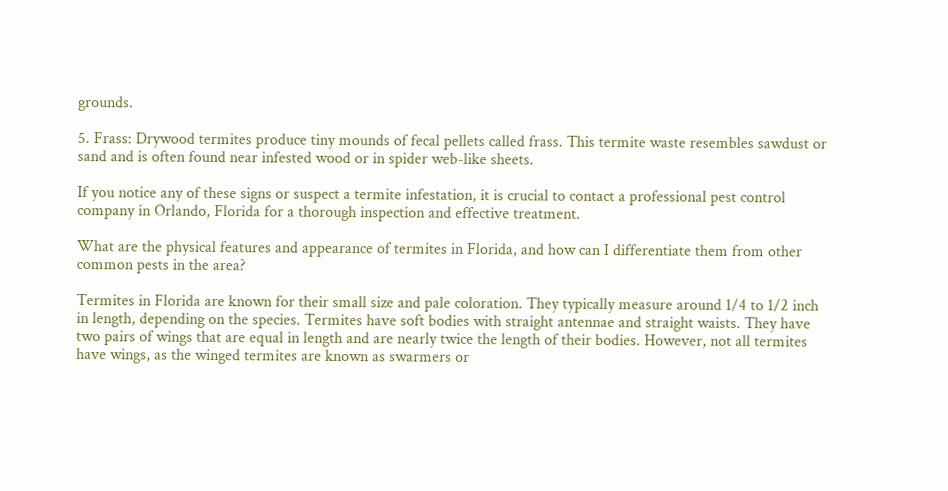grounds.

5. Frass: Drywood termites produce tiny mounds of fecal pellets called frass. This termite waste resembles sawdust or sand and is often found near infested wood or in spider web-like sheets.

If you notice any of these signs or suspect a termite infestation, it is crucial to contact a professional pest control company in Orlando, Florida for a thorough inspection and effective treatment.

What are the physical features and appearance of termites in Florida, and how can I differentiate them from other common pests in the area?

Termites in Florida are known for their small size and pale coloration. They typically measure around 1/4 to 1/2 inch in length, depending on the species. Termites have soft bodies with straight antennae and straight waists. They have two pairs of wings that are equal in length and are nearly twice the length of their bodies. However, not all termites have wings, as the winged termites are known as swarmers or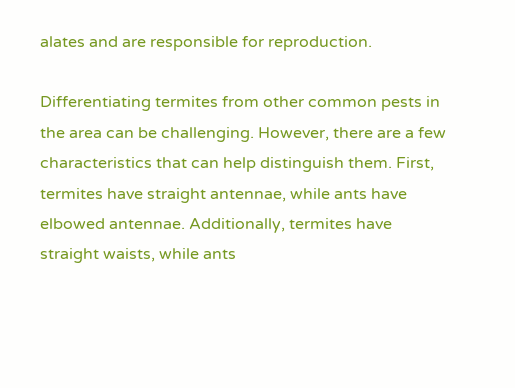alates and are responsible for reproduction.

Differentiating termites from other common pests in the area can be challenging. However, there are a few characteristics that can help distinguish them. First, termites have straight antennae, while ants have elbowed antennae. Additionally, termites have straight waists, while ants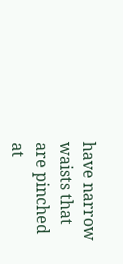have narrow waists that are pinched at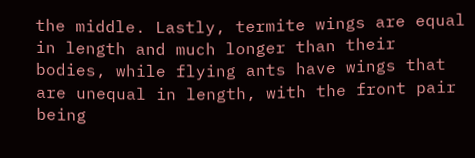the middle. Lastly, termite wings are equal in length and much longer than their bodies, while flying ants have wings that are unequal in length, with the front pair being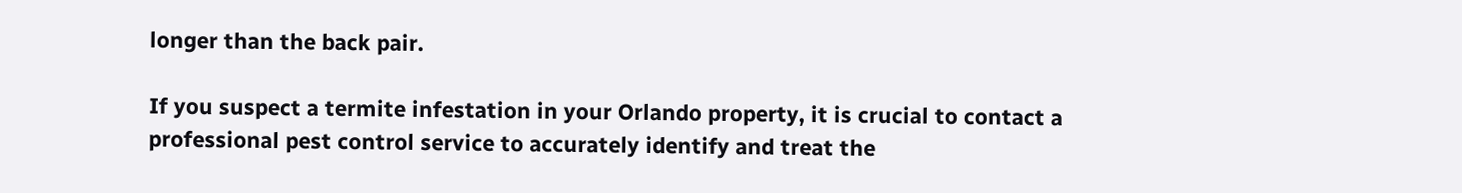longer than the back pair.

If you suspect a termite infestation in your Orlando property, it is crucial to contact a professional pest control service to accurately identify and treat the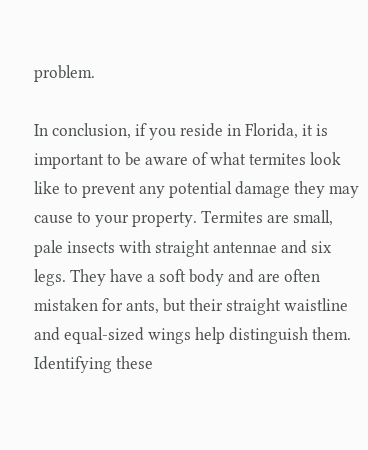problem.

In conclusion, if you reside in Florida, it is important to be aware of what termites look like to prevent any potential damage they may cause to your property. Termites are small, pale insects with straight antennae and six legs. They have a soft body and are often mistaken for ants, but their straight waistline and equal-sized wings help distinguish them. Identifying these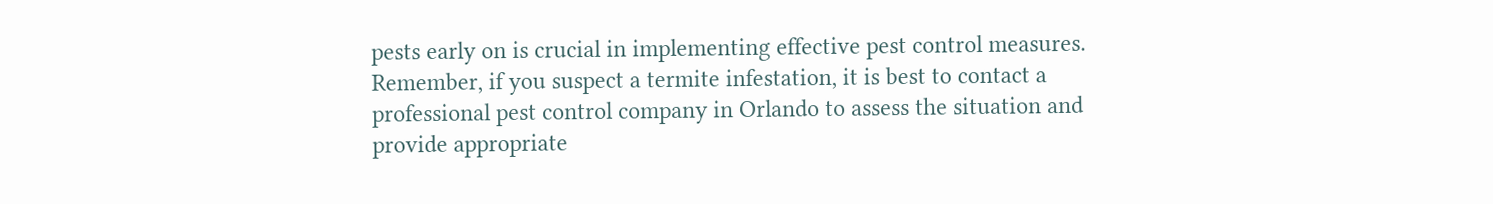pests early on is crucial in implementing effective pest control measures. Remember, if you suspect a termite infestation, it is best to contact a professional pest control company in Orlando to assess the situation and provide appropriate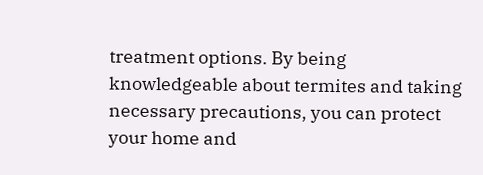treatment options. By being knowledgeable about termites and taking necessary precautions, you can protect your home and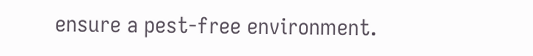ensure a pest-free environment.